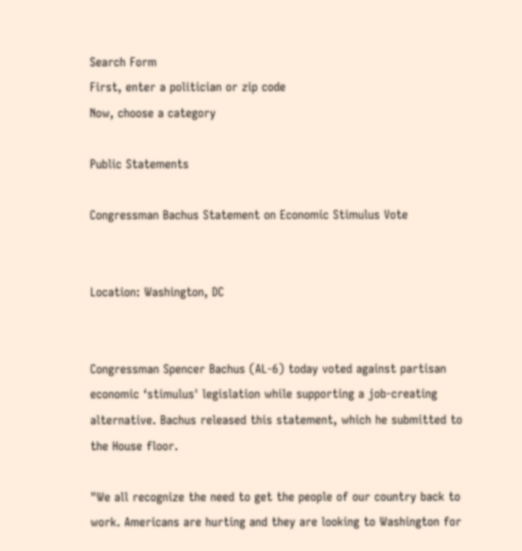Search Form
First, enter a politician or zip code
Now, choose a category

Public Statements

Congressman Bachus Statement on Economic Stimulus Vote


Location: Washington, DC


Congressman Spencer Bachus (AL-6) today voted against partisan economic ‘stimulus' legislation while supporting a job-creating alternative. Bachus released this statement, which he submitted to the House floor.

"We all recognize the need to get the people of our country back to work. Americans are hurting and they are looking to Washington for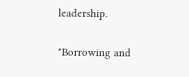leadership.

"Borrowing and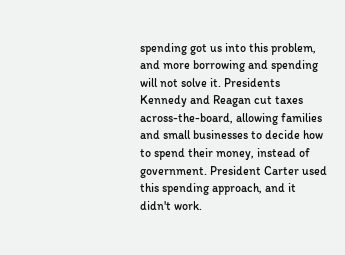spending got us into this problem, and more borrowing and spending will not solve it. Presidents Kennedy and Reagan cut taxes across-the-board, allowing families and small businesses to decide how to spend their money, instead of government. President Carter used this spending approach, and it didn't work.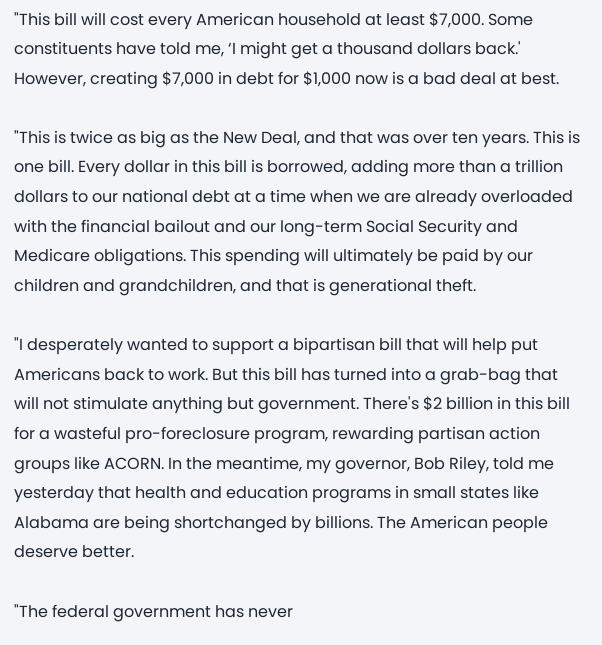"This bill will cost every American household at least $7,000. Some constituents have told me, ‘I might get a thousand dollars back.' However, creating $7,000 in debt for $1,000 now is a bad deal at best.

"This is twice as big as the New Deal, and that was over ten years. This is one bill. Every dollar in this bill is borrowed, adding more than a trillion dollars to our national debt at a time when we are already overloaded with the financial bailout and our long-term Social Security and Medicare obligations. This spending will ultimately be paid by our children and grandchildren, and that is generational theft.

"I desperately wanted to support a bipartisan bill that will help put Americans back to work. But this bill has turned into a grab-bag that will not stimulate anything but government. There's $2 billion in this bill for a wasteful pro-foreclosure program, rewarding partisan action groups like ACORN. In the meantime, my governor, Bob Riley, told me yesterday that health and education programs in small states like Alabama are being shortchanged by billions. The American people deserve better.

"The federal government has never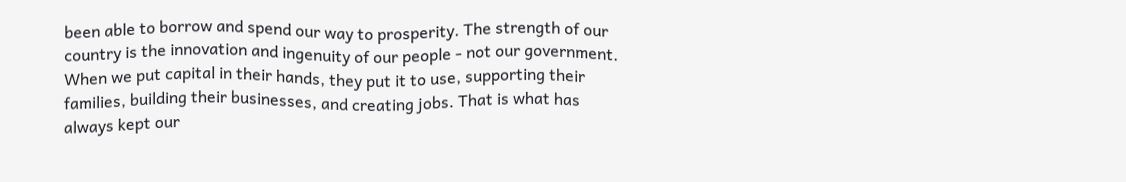been able to borrow and spend our way to prosperity. The strength of our country is the innovation and ingenuity of our people - not our government. When we put capital in their hands, they put it to use, supporting their families, building their businesses, and creating jobs. That is what has always kept our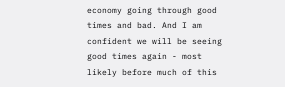economy going through good times and bad. And I am confident we will be seeing good times again - most likely before much of this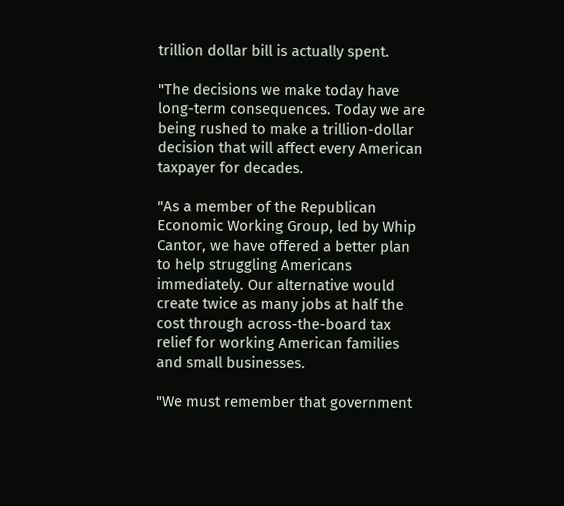trillion dollar bill is actually spent.

"The decisions we make today have long-term consequences. Today we are being rushed to make a trillion-dollar decision that will affect every American taxpayer for decades.

"As a member of the Republican Economic Working Group, led by Whip Cantor, we have offered a better plan to help struggling Americans immediately. Our alternative would create twice as many jobs at half the cost through across-the-board tax relief for working American families and small businesses.

"We must remember that government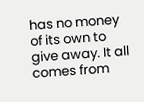has no money of its own to give away. It all comes from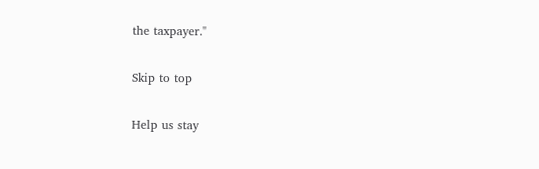the taxpayer."

Skip to top

Help us stay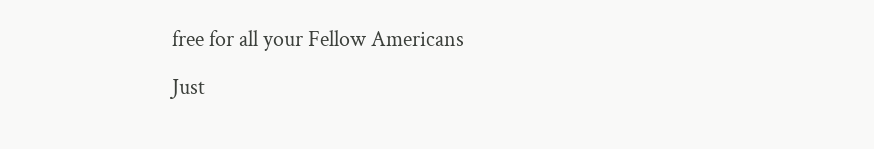free for all your Fellow Americans

Just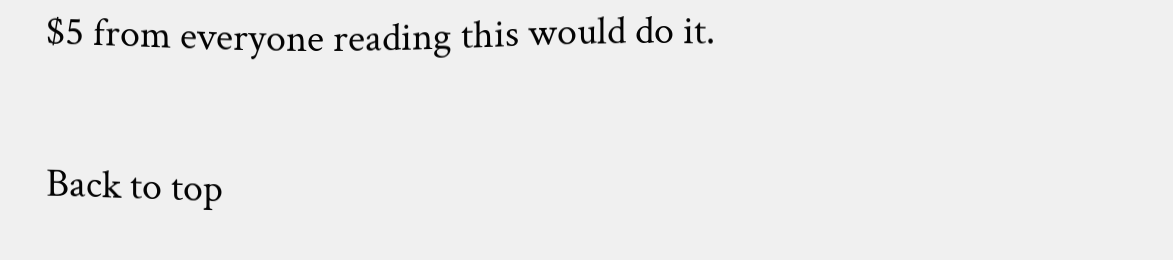$5 from everyone reading this would do it.

Back to top